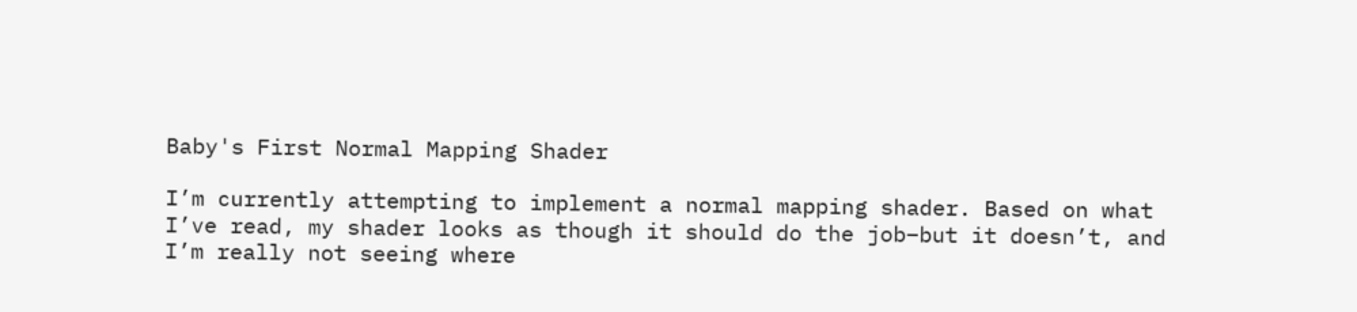Baby's First Normal Mapping Shader

I’m currently attempting to implement a normal mapping shader. Based on what I’ve read, my shader looks as though it should do the job–but it doesn’t, and I’m really not seeing where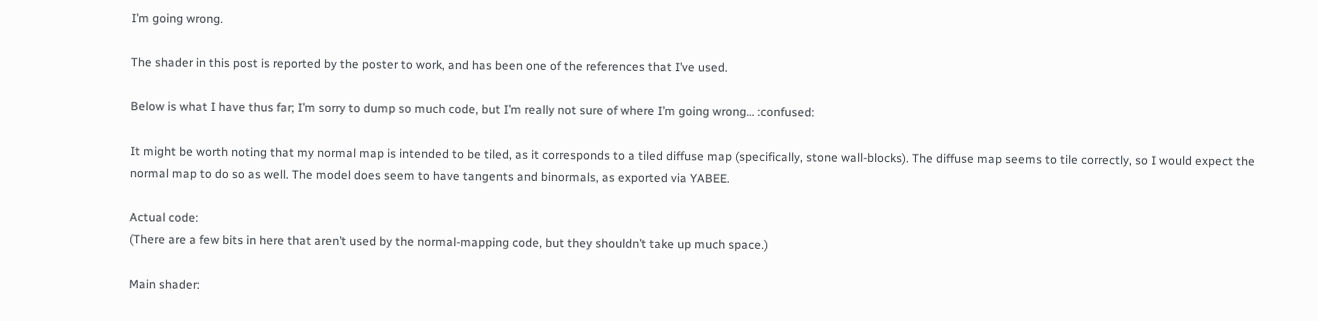I’m going wrong.

The shader in this post is reported by the poster to work, and has been one of the references that I’ve used.

Below is what I have thus far; I’m sorry to dump so much code, but I’m really not sure of where I’m going wrong… :confused:

It might be worth noting that my normal map is intended to be tiled, as it corresponds to a tiled diffuse map (specifically, stone wall-blocks). The diffuse map seems to tile correctly, so I would expect the normal map to do so as well. The model does seem to have tangents and binormals, as exported via YABEE.

Actual code:
(There are a few bits in here that aren’t used by the normal-mapping code, but they shouldn’t take up much space.)

Main shader: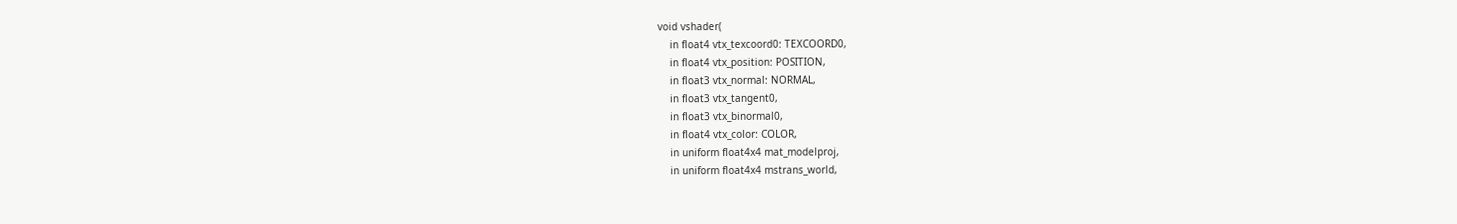void vshader(
    in float4 vtx_texcoord0: TEXCOORD0,
    in float4 vtx_position: POSITION,
    in float3 vtx_normal: NORMAL,
    in float3 vtx_tangent0,
    in float3 vtx_binormal0,
    in float4 vtx_color: COLOR,
    in uniform float4x4 mat_modelproj,
    in uniform float4x4 mstrans_world,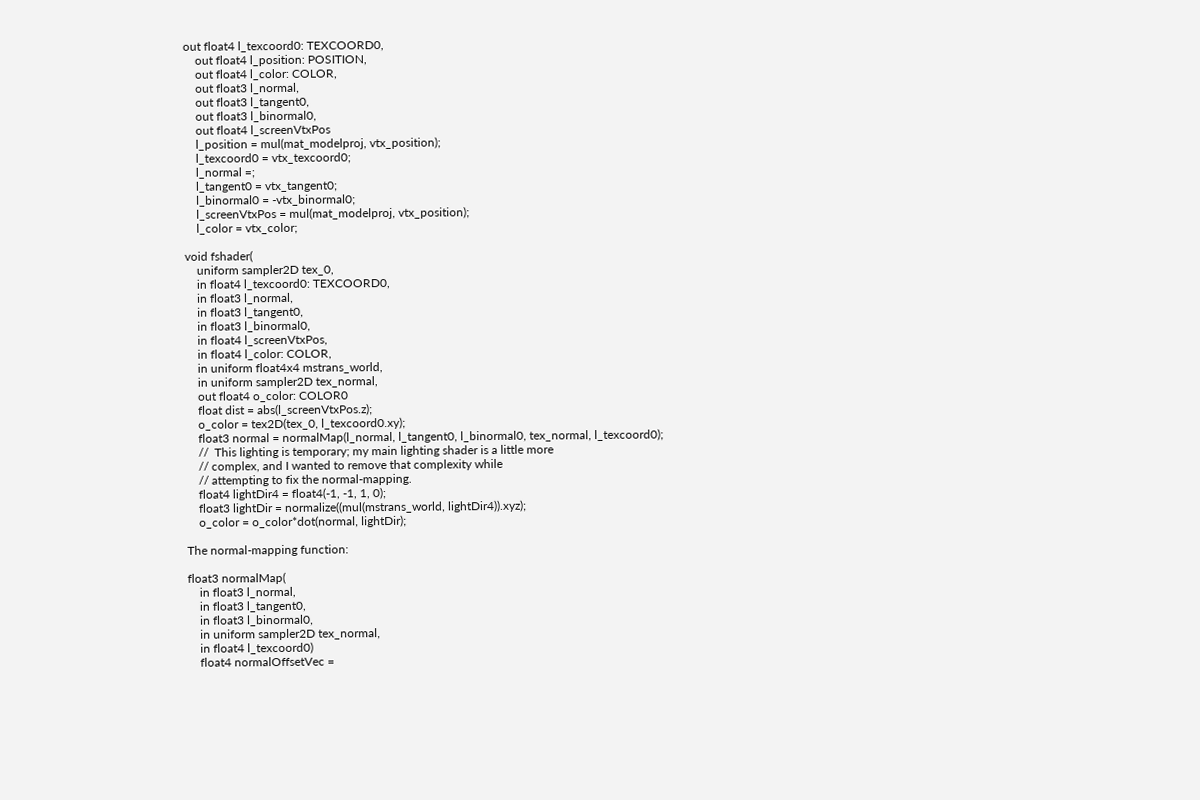out float4 l_texcoord0: TEXCOORD0,
    out float4 l_position: POSITION,
    out float4 l_color: COLOR,
    out float3 l_normal,
    out float3 l_tangent0,
    out float3 l_binormal0,
    out float4 l_screenVtxPos
    l_position = mul(mat_modelproj, vtx_position);
    l_texcoord0 = vtx_texcoord0;
    l_normal =;
    l_tangent0 = vtx_tangent0;
    l_binormal0 = -vtx_binormal0;
    l_screenVtxPos = mul(mat_modelproj, vtx_position);
    l_color = vtx_color;

void fshader(
    uniform sampler2D tex_0,
    in float4 l_texcoord0: TEXCOORD0,
    in float3 l_normal,
    in float3 l_tangent0,
    in float3 l_binormal0,
    in float4 l_screenVtxPos,
    in float4 l_color: COLOR,
    in uniform float4x4 mstrans_world,
    in uniform sampler2D tex_normal,
    out float4 o_color: COLOR0
    float dist = abs(l_screenVtxPos.z);
    o_color = tex2D(tex_0, l_texcoord0.xy);
    float3 normal = normalMap(l_normal, l_tangent0, l_binormal0, tex_normal, l_texcoord0);
    //  This lighting is temporary; my main lighting shader is a little more
    // complex, and I wanted to remove that complexity while
    // attempting to fix the normal-mapping.
    float4 lightDir4 = float4(-1, -1, 1, 0);
    float3 lightDir = normalize((mul(mstrans_world, lightDir4)).xyz);
    o_color = o_color*dot(normal, lightDir);

The normal-mapping function:

float3 normalMap(
    in float3 l_normal,
    in float3 l_tangent0,
    in float3 l_binormal0,
    in uniform sampler2D tex_normal,
    in float4 l_texcoord0)
    float4 normalOffsetVec =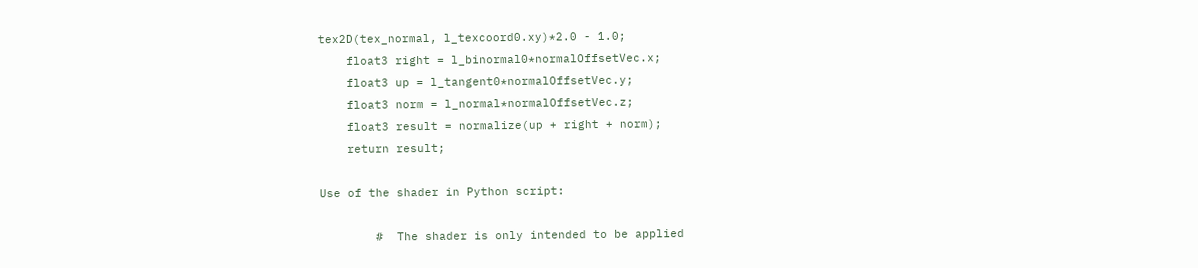tex2D(tex_normal, l_texcoord0.xy)*2.0 - 1.0;
    float3 right = l_binormal0*normalOffsetVec.x;
    float3 up = l_tangent0*normalOffsetVec.y;
    float3 norm = l_normal*normalOffsetVec.z;
    float3 result = normalize(up + right + norm);
    return result;

Use of the shader in Python script:

        #  The shader is only intended to be applied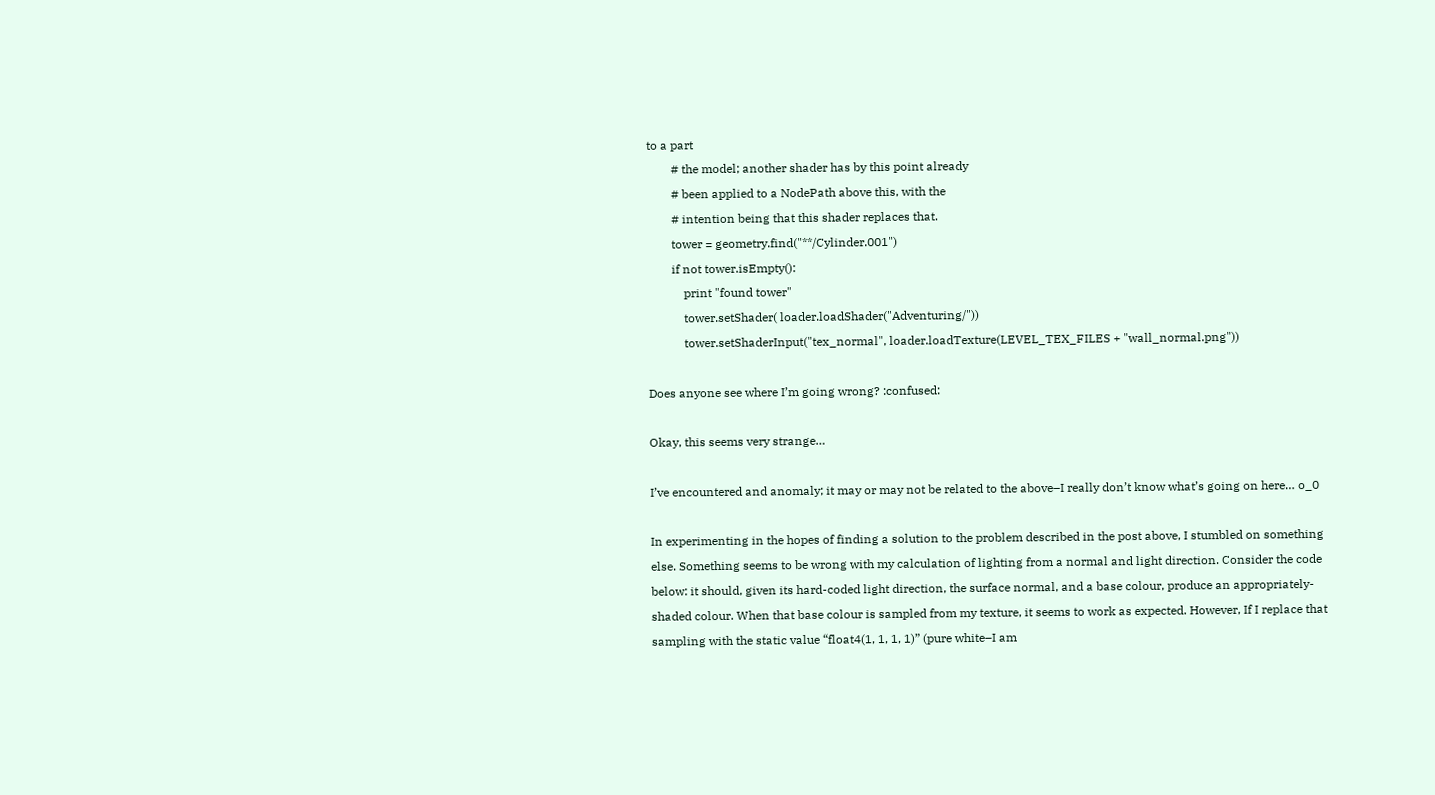to a part
        # the model; another shader has by this point already
        # been applied to a NodePath above this, with the
        # intention being that this shader replaces that.
        tower = geometry.find("**/Cylinder.001")
        if not tower.isEmpty():
            print "found tower"
            tower.setShader( loader.loadShader("Adventuring/"))
            tower.setShaderInput("tex_normal", loader.loadTexture(LEVEL_TEX_FILES + "wall_normal.png"))

Does anyone see where I’m going wrong? :confused:

Okay, this seems very strange…

I’ve encountered and anomaly; it may or may not be related to the above–I really don’t know what’s going on here… o_0

In experimenting in the hopes of finding a solution to the problem described in the post above, I stumbled on something else. Something seems to be wrong with my calculation of lighting from a normal and light direction. Consider the code below: it should, given its hard-coded light direction, the surface normal, and a base colour, produce an appropriately-shaded colour. When that base colour is sampled from my texture, it seems to work as expected. However, If I replace that sampling with the static value “float4(1, 1, 1, 1)” (pure white–I am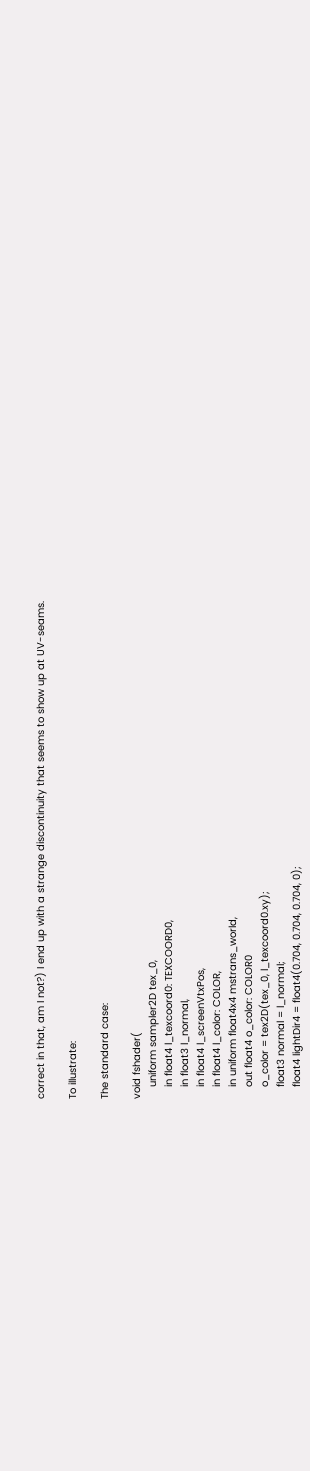correct in that, am I not?) I end up with a strange discontinuity that seems to show up at UV-seams.

To illustrate:

The standard case:

void fshader(
    uniform sampler2D tex_0,
    in float4 l_texcoord0: TEXCOORD0,
    in float3 l_normal,
    in float4 l_screenVtxPos,
    in float4 l_color: COLOR,
    in uniform float4x4 mstrans_world,
    out float4 o_color: COLOR0
    o_color = tex2D(tex_0, l_texcoord0.xy);
    float3 normal = l_normal;
    float4 lightDir4 = float4(0.704, 0.704, 0.704, 0);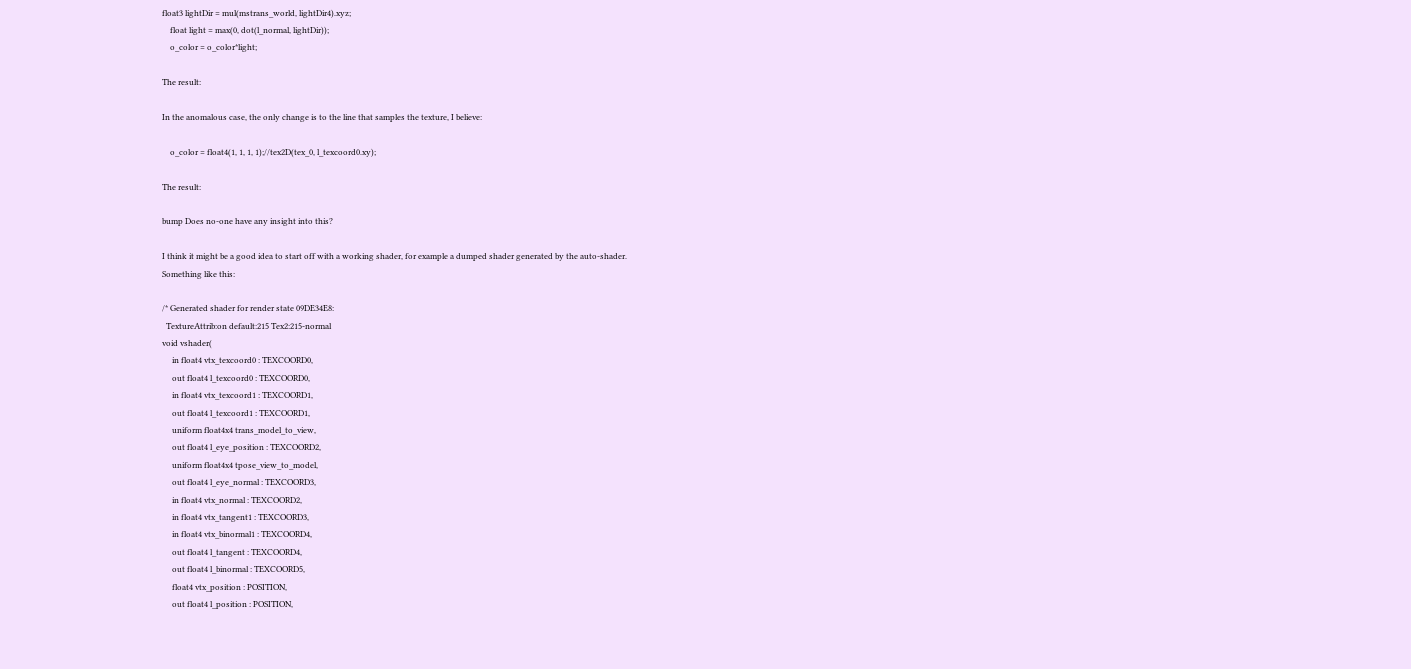float3 lightDir = mul(mstrans_world, lightDir4).xyz;
    float light = max(0, dot(l_normal, lightDir));
    o_color = o_color*light;

The result:

In the anomalous case, the only change is to the line that samples the texture, I believe:

    o_color = float4(1, 1, 1, 1);//tex2D(tex_0, l_texcoord0.xy);

The result:

bump Does no-one have any insight into this?

I think it might be a good idea to start off with a working shader, for example a dumped shader generated by the auto-shader.
Something like this:

/* Generated shader for render state 09DE34E8:
  TextureAttrib:on default:215 Tex2:215-normal
void vshader(
     in float4 vtx_texcoord0 : TEXCOORD0,
     out float4 l_texcoord0 : TEXCOORD0,
     in float4 vtx_texcoord1 : TEXCOORD1,
     out float4 l_texcoord1 : TEXCOORD1,
     uniform float4x4 trans_model_to_view,
     out float4 l_eye_position : TEXCOORD2,
     uniform float4x4 tpose_view_to_model,
     out float4 l_eye_normal : TEXCOORD3,
     in float4 vtx_normal : TEXCOORD2,
     in float4 vtx_tangent1 : TEXCOORD3,
     in float4 vtx_binormal1 : TEXCOORD4,
     out float4 l_tangent : TEXCOORD4,
     out float4 l_binormal : TEXCOORD5,
     float4 vtx_position : POSITION,
     out float4 l_position : POSITION,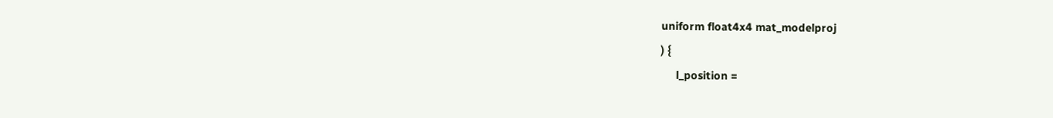uniform float4x4 mat_modelproj
) {
     l_position =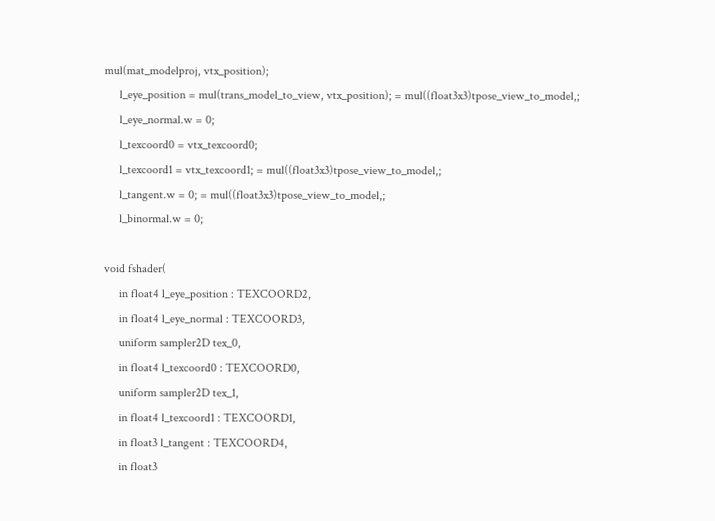mul(mat_modelproj, vtx_position);
     l_eye_position = mul(trans_model_to_view, vtx_position); = mul((float3x3)tpose_view_to_model,;
     l_eye_normal.w = 0;
     l_texcoord0 = vtx_texcoord0;
     l_texcoord1 = vtx_texcoord1; = mul((float3x3)tpose_view_to_model,;
     l_tangent.w = 0; = mul((float3x3)tpose_view_to_model,;
     l_binormal.w = 0;

void fshader(
     in float4 l_eye_position : TEXCOORD2,
     in float4 l_eye_normal : TEXCOORD3,
     uniform sampler2D tex_0,
     in float4 l_texcoord0 : TEXCOORD0,
     uniform sampler2D tex_1,
     in float4 l_texcoord1 : TEXCOORD1,
     in float3 l_tangent : TEXCOORD4,
     in float3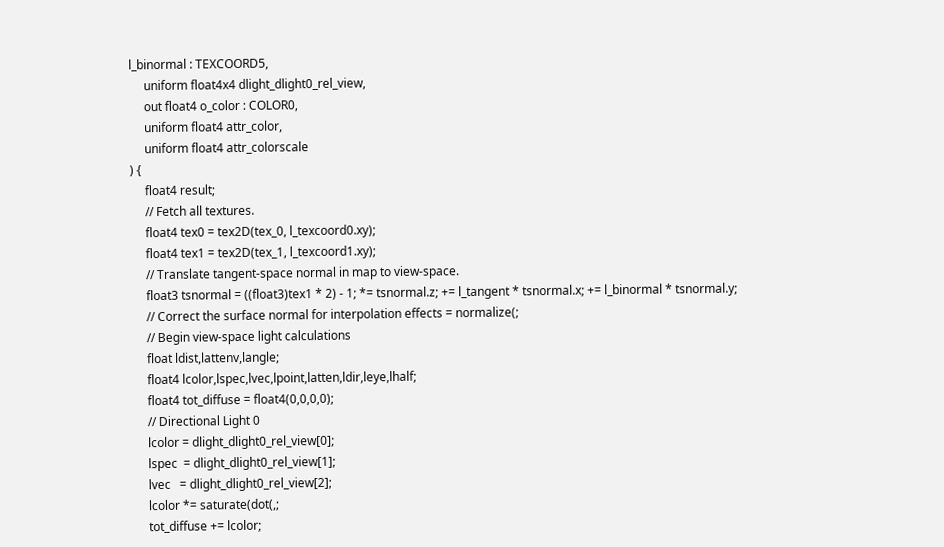l_binormal : TEXCOORD5,
     uniform float4x4 dlight_dlight0_rel_view,
     out float4 o_color : COLOR0,
     uniform float4 attr_color,
     uniform float4 attr_colorscale
) {
     float4 result;
     // Fetch all textures.
     float4 tex0 = tex2D(tex_0, l_texcoord0.xy);
     float4 tex1 = tex2D(tex_1, l_texcoord1.xy);
     // Translate tangent-space normal in map to view-space.
     float3 tsnormal = ((float3)tex1 * 2) - 1; *= tsnormal.z; += l_tangent * tsnormal.x; += l_binormal * tsnormal.y;
     // Correct the surface normal for interpolation effects = normalize(;
     // Begin view-space light calculations
     float ldist,lattenv,langle;
     float4 lcolor,lspec,lvec,lpoint,latten,ldir,leye,lhalf;
     float4 tot_diffuse = float4(0,0,0,0);
     // Directional Light 0
     lcolor = dlight_dlight0_rel_view[0];
     lspec  = dlight_dlight0_rel_view[1];
     lvec   = dlight_dlight0_rel_view[2];
     lcolor *= saturate(dot(,;
     tot_diffuse += lcolor;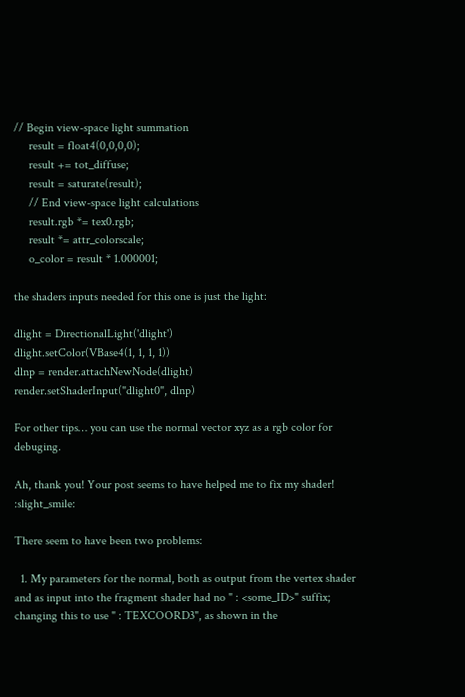// Begin view-space light summation
     result = float4(0,0,0,0);
     result += tot_diffuse;
     result = saturate(result);
     // End view-space light calculations
     result.rgb *= tex0.rgb;
     result *= attr_colorscale;
     o_color = result * 1.000001;

the shaders inputs needed for this one is just the light:

dlight = DirectionalLight('dlight')
dlight.setColor(VBase4(1, 1, 1, 1))
dlnp = render.attachNewNode(dlight)
render.setShaderInput("dlight0", dlnp)

For other tips… you can use the normal vector xyz as a rgb color for debuging.

Ah, thank you! Your post seems to have helped me to fix my shader! :slight_smile:

There seem to have been two problems:

  1. My parameters for the normal, both as output from the vertex shader and as input into the fragment shader had no " : <some_ID>" suffix; changing this to use " : TEXCOORD3", as shown in the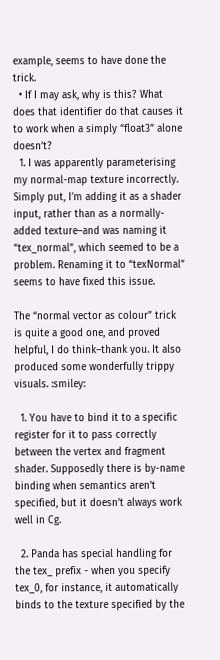example, seems to have done the trick.
  • If I may ask, why is this? What does that identifier do that causes it to work when a simply “float3” alone doesn’t?
  1. I was apparently parameterising my normal-map texture incorrectly. Simply put, I’m adding it as a shader input, rather than as a normally-added texture–and was naming it “tex_normal”, which seemed to be a problem. Renaming it to “texNormal” seems to have fixed this issue.

The “normal vector as colour” trick is quite a good one, and proved helpful, I do think–thank you. It also produced some wonderfully trippy visuals. :smiley:

  1. You have to bind it to a specific register for it to pass correctly between the vertex and fragment shader. Supposedly there is by-name binding when semantics aren’t specified, but it doesn’t always work well in Cg.

  2. Panda has special handling for the tex_ prefix - when you specify tex_0, for instance, it automatically binds to the texture specified by the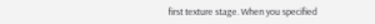first texture stage. When you specified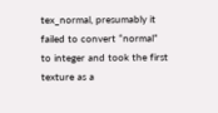tex_normal, presumably it failed to convert “normal” to integer and took the first texture as a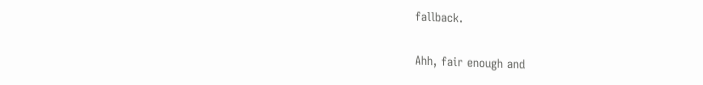fallback.

Ahh, fair enough and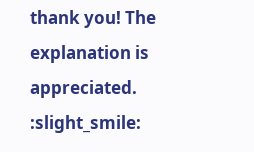thank you! The explanation is appreciated. :slight_smile: